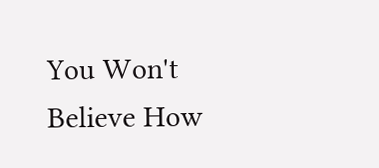You Won't Believe How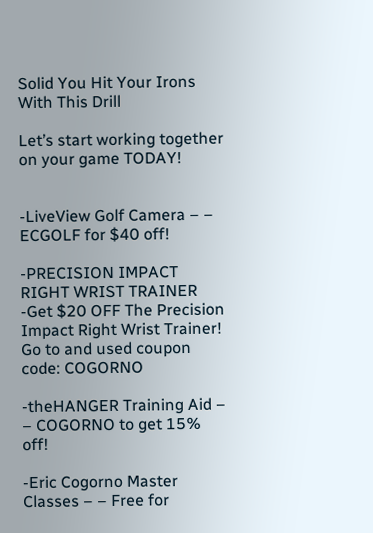Solid You Hit Your Irons With This Drill

Let’s start working together on your game TODAY!


-LiveView Golf Camera – – ECGOLF for $40 off!

-PRECISION IMPACT RIGHT WRIST TRAINER -Get $20 OFF The Precision Impact Right Wrist Trainer! Go to and used coupon code: COGORNO

-theHANGER Training Aid – – COGORNO to get 15% off!

-Eric Cogorno Master Classes – – Free for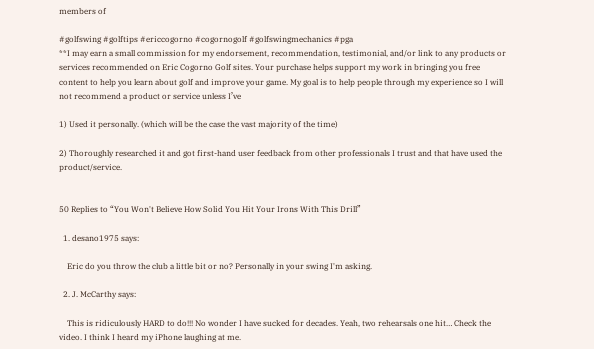members of

#golfswing #golftips #ericcogorno #cogornogolf #golfswingmechanics #pga
**I may earn a small commission for my endorsement, recommendation, testimonial, and/or link to any products or services recommended on Eric Cogorno Golf sites. Your purchase helps support my work in bringing you free content to help you learn about golf and improve your game. My goal is to help people through my experience so I will not recommend a product or service unless I’ve

1) Used it personally. (which will be the case the vast majority of the time)

2) Thoroughly researched it and got first-hand user feedback from other professionals I trust and that have used the product/service.


50 Replies to “You Won't Believe How Solid You Hit Your Irons With This Drill”

  1. desano1975 says:

    Eric do you throw the club a little bit or no? Personally in your swing I'm asking.

  2. J. McCarthy says:

    This is ridiculously HARD to do!!! No wonder I have sucked for decades. Yeah, two rehearsals one hit… Check the video. I think I heard my iPhone laughing at me.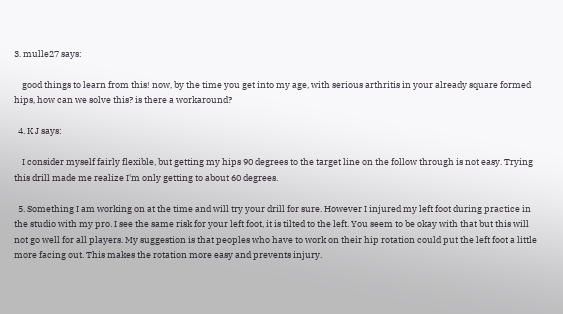3. mulle27 says:

    good things to learn from this! now, by the time you get into my age, with serious arthritis in your already square formed hips, how can we solve this? is there a workaround?

  4. K J says:

    I consider myself fairly flexible, but getting my hips 90 degrees to the target line on the follow through is not easy. Trying this drill made me realize I'm only getting to about 60 degrees.

  5. Something I am working on at the time and will try your drill for sure. However I injured my left foot during practice in the studio with my pro. I see the same risk for your left foot, it is tilted to the left. You seem to be okay with that but this will not go well for all players. My suggestion is that peoples who have to work on their hip rotation could put the left foot a little more facing out. This makes the rotation more easy and prevents injury.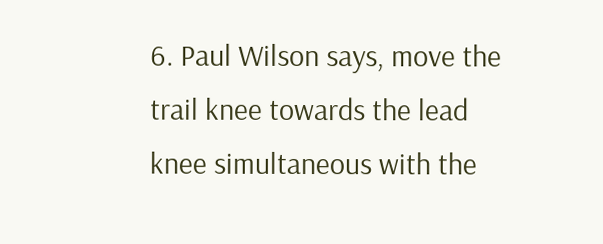6. Paul Wilson says, move the trail knee towards the lead knee simultaneous with the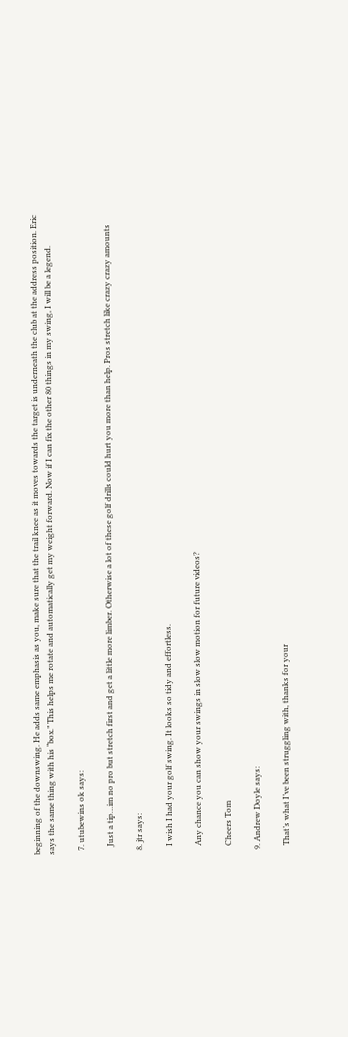beginning of the downswing. He adds same emphasis as you, make sure that the trail knee as it moves towards the target is underneath the club at the address position. Eric says the same thing with his “box.” This helps me rotate and automatically get my weight forward. Now if I can fix the other 80 things in my swing, I will be a legend.

  7. utubewins ok says:

    Just a tip…im no pro but stretch first and get a little more limber. Otherwise a lot of these golf drills could hurt you more than help. Pros stretch like crazy crazy amounts

  8. jtr says:

    I wish I had your golf swing. It looks so tidy and effortless.

    Any chance you can show your swings in slow slow motion for future videos?

    Cheers Tom

  9. Andrew Doyle says:

    That’s what I’ve been struggling with, thanks for your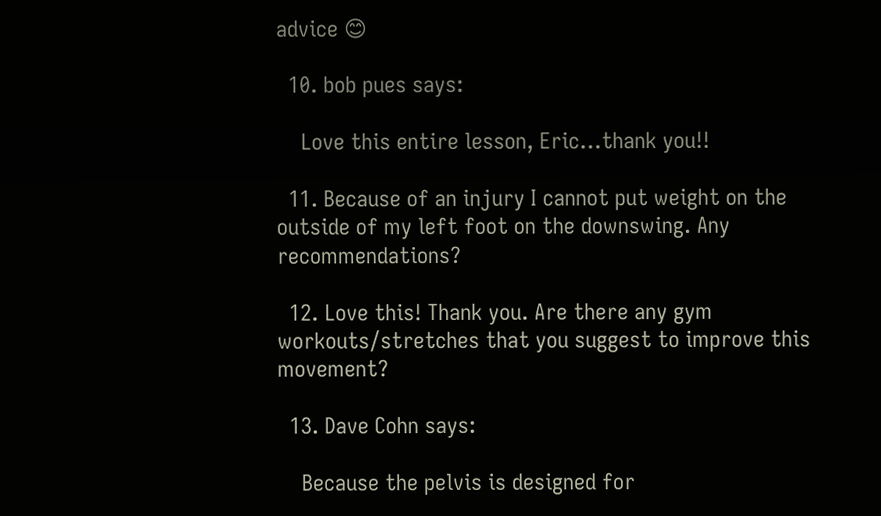advice 😊

  10. bob pues says:

    Love this entire lesson, Eric…thank you!!

  11. Because of an injury I cannot put weight on the outside of my left foot on the downswing. Any recommendations?

  12. Love this! Thank you. Are there any gym workouts/stretches that you suggest to improve this movement?

  13. Dave Cohn says:

    Because the pelvis is designed for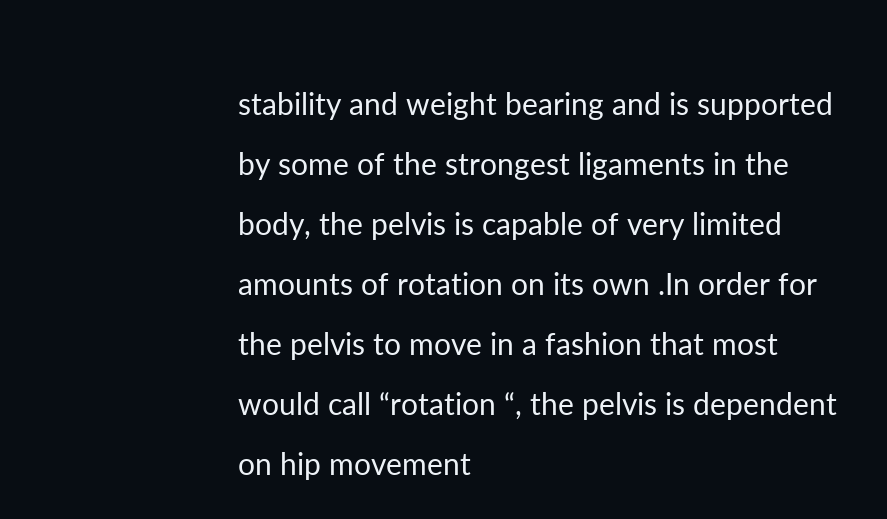stability and weight bearing and is supported by some of the strongest ligaments in the body, the pelvis is capable of very limited amounts of rotation on its own .In order for the pelvis to move in a fashion that most would call “rotation “, the pelvis is dependent on hip movement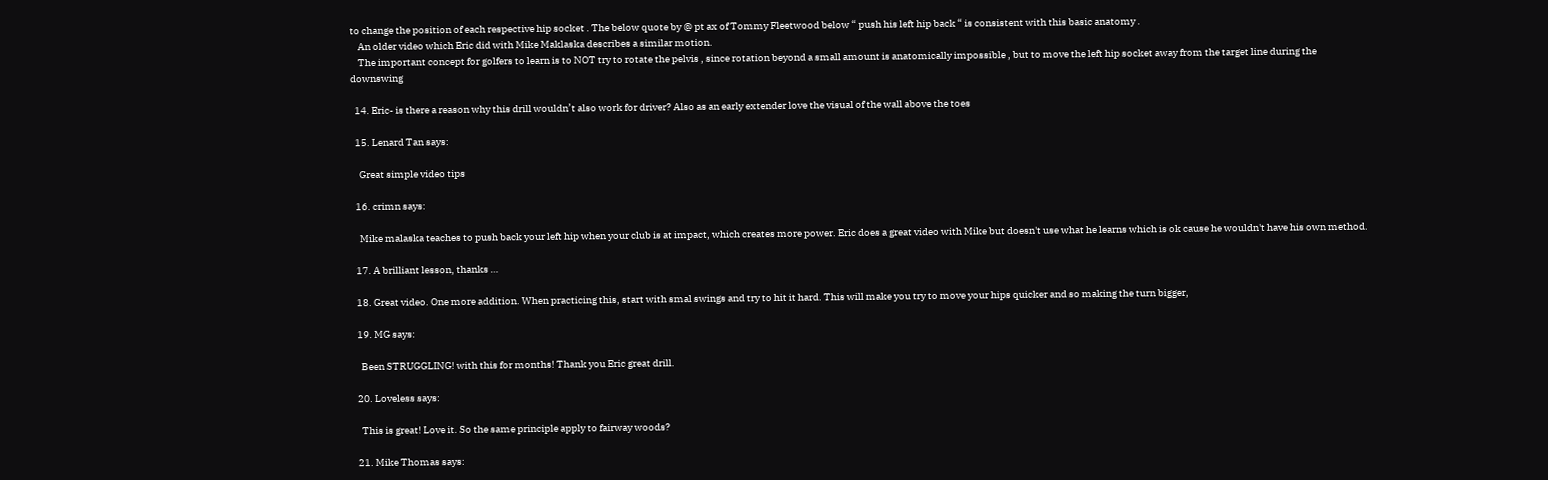to change the position of each respective hip socket . The below quote by @ pt ax of Tommy Fleetwood below “ push his left hip back “ is consistent with this basic anatomy .
    An older video which Eric did with Mike Maklaska describes a similar motion.
    The important concept for golfers to learn is to NOT try to rotate the pelvis , since rotation beyond a small amount is anatomically impossible , but to move the left hip socket away from the target line during the downswing

  14. Eric- is there a reason why this drill wouldn’t also work for driver? Also as an early extender love the visual of the wall above the toes

  15. Lenard Tan says:

    Great simple video tips

  16. crimn says:

    Mike malaska teaches to push back your left hip when your club is at impact, which creates more power. Eric does a great video with Mike but doesn't use what he learns which is ok cause he wouldn't have his own method.

  17. A brilliant lesson, thanks …

  18. Great video. One more addition. When practicing this, start with smal swings and try to hit it hard. This will make you try to move your hips quicker and so making the turn bigger,

  19. MG says:

    Been STRUGGLING! with this for months! Thank you Eric great drill.

  20. Loveless says:

    This is great! Love it. So the same principle apply to fairway woods?

  21. Mike Thomas says: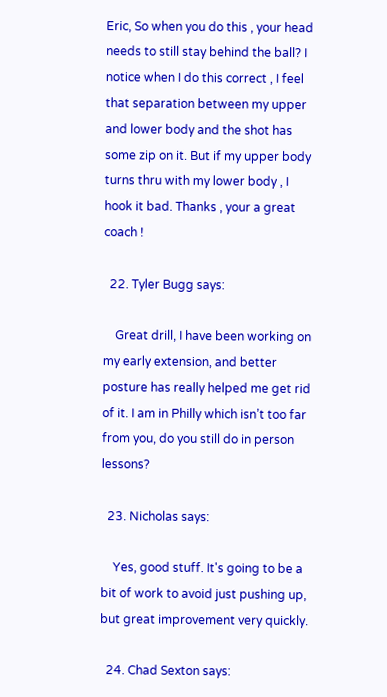Eric, So when you do this , your head needs to still stay behind the ball? I notice when I do this correct , I feel that separation between my upper and lower body and the shot has some zip on it. But if my upper body turns thru with my lower body , I hook it bad. Thanks , your a great coach !

  22. Tyler Bugg says:

    Great drill, I have been working on my early extension, and better posture has really helped me get rid of it. I am in Philly which isn’t too far from you, do you still do in person lessons?

  23. Nicholas says:

    Yes, good stuff. It's going to be a bit of work to avoid just pushing up, but great improvement very quickly.

  24. Chad Sexton says: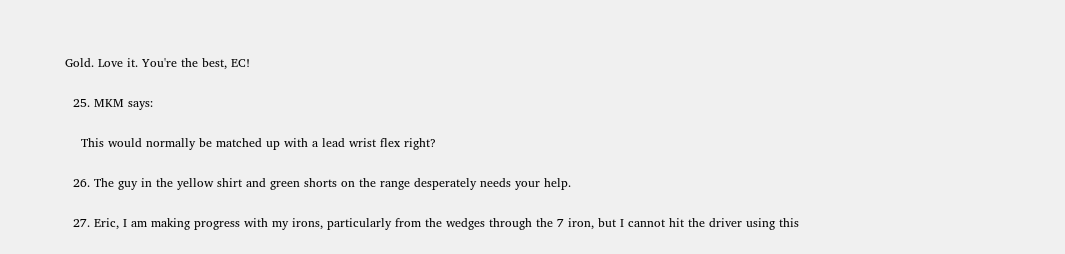Gold. Love it. You're the best, EC!

  25. MKM says:

    This would normally be matched up with a lead wrist flex right?

  26. The guy in the yellow shirt and green shorts on the range desperately needs your help.

  27. Eric, I am making progress with my irons, particularly from the wedges through the 7 iron, but I cannot hit the driver using this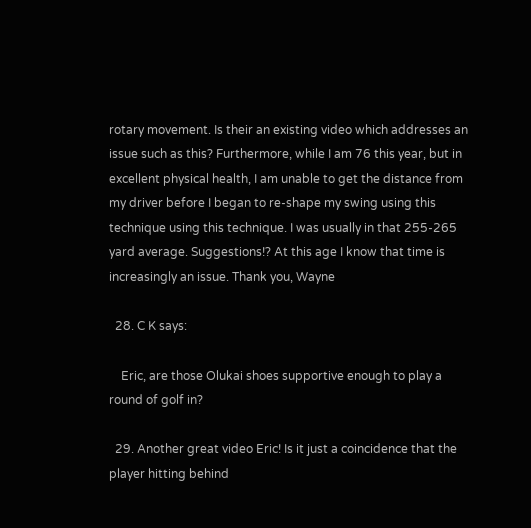rotary movement. Is their an existing video which addresses an issue such as this? Furthermore, while I am 76 this year, but in excellent physical health, I am unable to get the distance from my driver before I began to re-shape my swing using this technique using this technique. I was usually in that 255-265 yard average. Suggestions!? At this age I know that time is increasingly an issue. Thank you, Wayne

  28. C K says:

    Eric, are those Olukai shoes supportive enough to play a round of golf in?

  29. Another great video Eric! Is it just a coincidence that the player hitting behind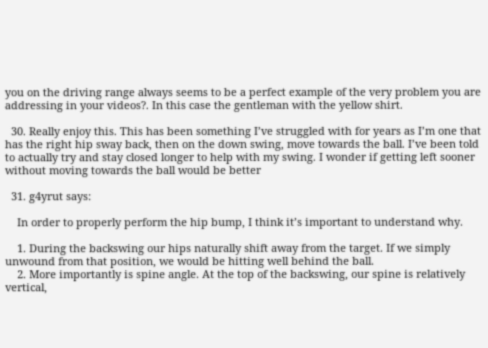you on the driving range always seems to be a perfect example of the very problem you are addressing in your videos?. In this case the gentleman with the yellow shirt.

  30. Really enjoy this. This has been something I’ve struggled with for years as I’m one that has the right hip sway back, then on the down swing, move towards the ball. I’ve been told to actually try and stay closed longer to help with my swing. I wonder if getting left sooner without moving towards the ball would be better

  31. g4yrut says:

    In order to properly perform the hip bump, I think it’s important to understand why.

    1. During the backswing our hips naturally shift away from the target. If we simply unwound from that position, we would be hitting well behind the ball.
    2. More importantly is spine angle. At the top of the backswing, our spine is relatively vertical,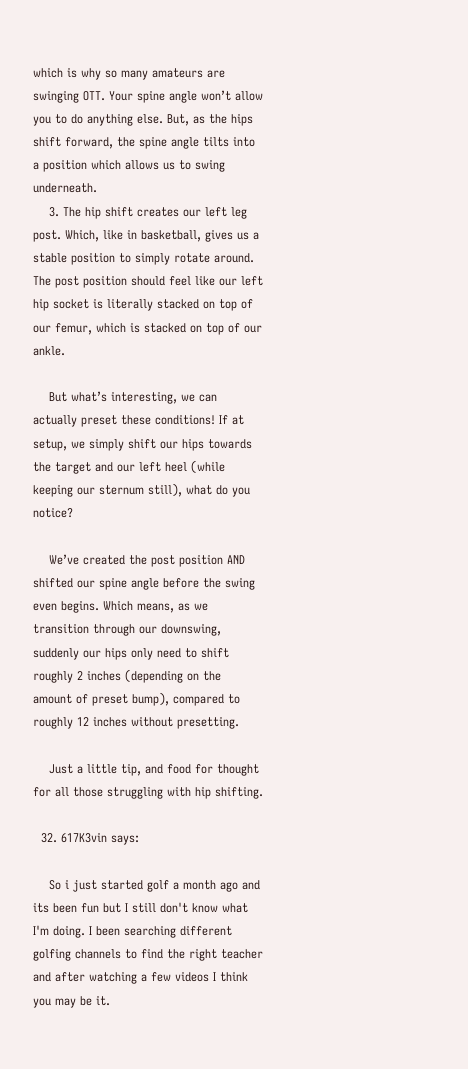which is why so many amateurs are swinging OTT. Your spine angle won’t allow you to do anything else. But, as the hips shift forward, the spine angle tilts into a position which allows us to swing underneath.
    3. The hip shift creates our left leg post. Which, like in basketball, gives us a stable position to simply rotate around. The post position should feel like our left hip socket is literally stacked on top of our femur, which is stacked on top of our ankle.

    But what’s interesting, we can actually preset these conditions! If at setup, we simply shift our hips towards the target and our left heel (while keeping our sternum still), what do you notice?

    We’ve created the post position AND shifted our spine angle before the swing even begins. Which means, as we transition through our downswing, suddenly our hips only need to shift roughly 2 inches (depending on the amount of preset bump), compared to roughly 12 inches without presetting.

    Just a little tip, and food for thought for all those struggling with hip shifting.

  32. 617K3vin says:

    So i just started golf a month ago and its been fun but I still don't know what I'm doing. I been searching different golfing channels to find the right teacher and after watching a few videos I think you may be it.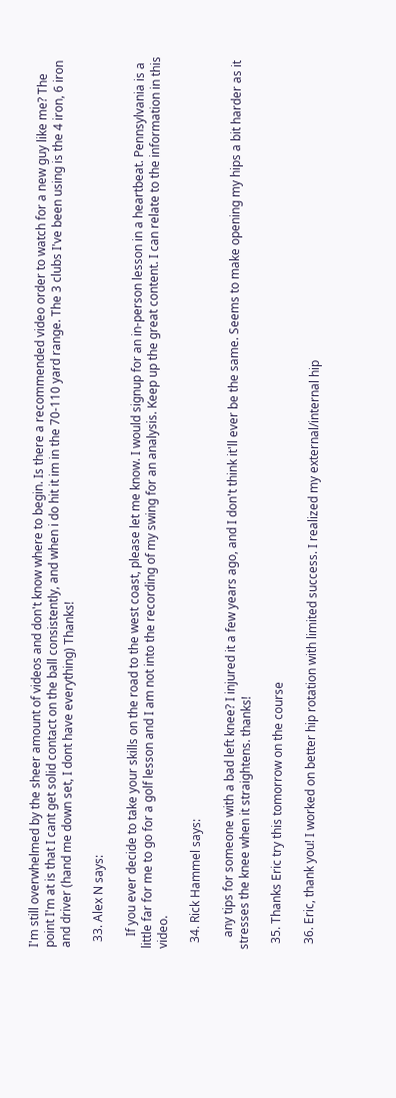I'm still overwhelmed by the sheer amount of videos and don't know where to begin. Is there a recommended video order to watch for a new guy like me? The point I'm at is that I cant get solid contact on the ball consistently, and when i do hit it im in the 70-110 yard range. The 3 clubs I've been using is the 4 iron, 6 iron and driver (hand me down set, I dont have everything) Thanks!

  33. Alex N says:

    If you ever decide to take your skills on the road to the west coast, please let me know. I would signup for an in-person lesson in a heartbeat. Pennsylvania is a little far for me to go for a golf lesson and I am not into the recording of my swing for an analysis. Keep up the great content. I can relate to the information in this video.

  34. Rick Hammel says:

    any tips for someone with a bad left knee? I injured it a few years ago, and I don't think it'll ever be the same. Seems to make opening my hips a bit harder as it stresses the knee when it straightens. thanks!

  35. Thanks Eric try this tomorrow on the course

  36. Eric, thank you! I worked on better hip rotation with limited success. I realized my external/internal hip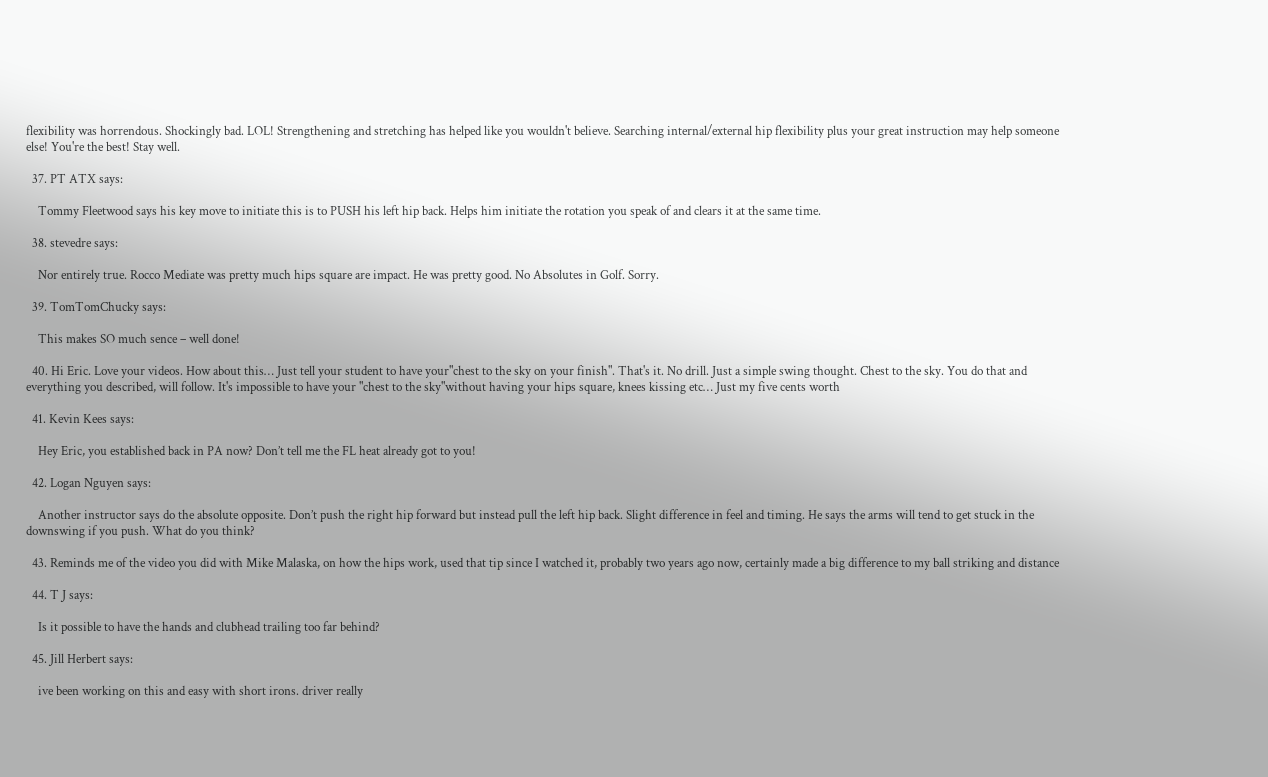flexibility was horrendous. Shockingly bad. LOL! Strengthening and stretching has helped like you wouldn't believe. Searching internal/external hip flexibility plus your great instruction may help someone else! You're the best! Stay well.

  37. PT ATX says:

    Tommy Fleetwood says his key move to initiate this is to PUSH his left hip back. Helps him initiate the rotation you speak of and clears it at the same time.

  38. stevedre says:

    Nor entirely true. Rocco Mediate was pretty much hips square are impact. He was pretty good. No Absolutes in Golf. Sorry.

  39. TomTomChucky says:

    This makes SO much sence – well done!

  40. Hi Eric. Love your videos. How about this… Just tell your student to have your"chest to the sky on your finish". That's it. No drill. Just a simple swing thought. Chest to the sky. You do that and everything you described, will follow. It's impossible to have your "chest to the sky"without having your hips square, knees kissing etc… Just my five cents worth

  41. Kevin Kees says:

    Hey Eric, you established back in PA now? Don’t tell me the FL heat already got to you!

  42. Logan Nguyen says:

    Another instructor says do the absolute opposite. Don’t push the right hip forward but instead pull the left hip back. Slight difference in feel and timing. He says the arms will tend to get stuck in the downswing if you push. What do you think?

  43. Reminds me of the video you did with Mike Malaska, on how the hips work, used that tip since I watched it, probably two years ago now, certainly made a big difference to my ball striking and distance

  44. T J says:

    Is it possible to have the hands and clubhead trailing too far behind?

  45. Jill Herbert says:

    ive been working on this and easy with short irons. driver really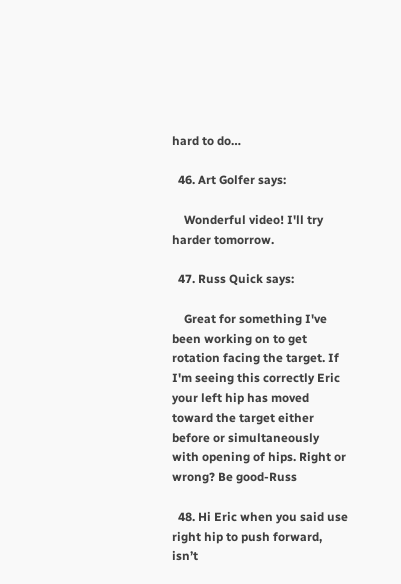hard to do…

  46. Art Golfer says:

    Wonderful video! I'll try harder tomorrow.

  47. Russ Quick says:

    Great for something I've been working on to get rotation facing the target. If I'm seeing this correctly Eric your left hip has moved toward the target either before or simultaneously with opening of hips. Right or wrong? Be good-Russ

  48. Hi Eric when you said use right hip to push forward, isn’t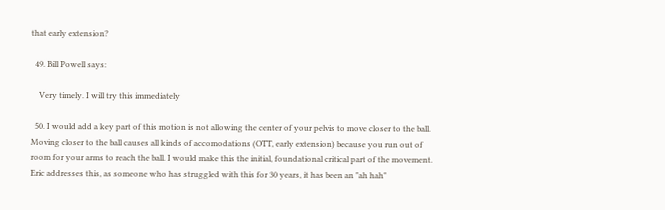that early extension?

  49. Bill Powell says:

    Very timely. I will try this immediately

  50. I would add a key part of this motion is not allowing the center of your pelvis to move closer to the ball. Moving closer to the ball causes all kinds of accomodations (OTT, early extension) because you run out of room for your arms to reach the ball. I would make this the initial, foundational critical part of the movement. Eric addresses this, as someone who has struggled with this for 30 years, it has been an "ah hah"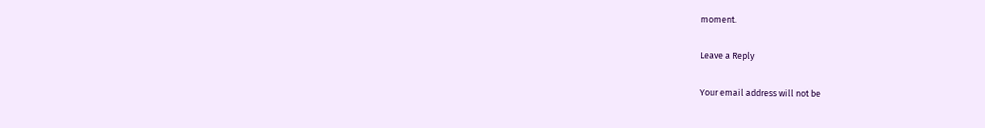moment.

Leave a Reply

Your email address will not be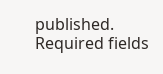published. Required fields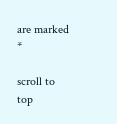are marked *

scroll to top